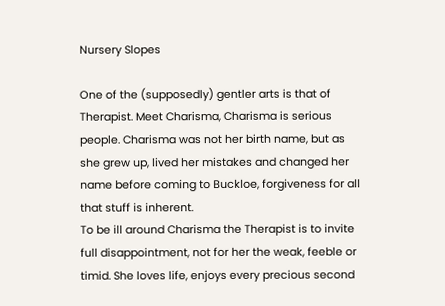Nursery Slopes

One of the (supposedly) gentler arts is that of Therapist. Meet Charisma, Charisma is serious people. Charisma was not her birth name, but as she grew up, lived her mistakes and changed her name before coming to Buckloe, forgiveness for all that stuff is inherent.
To be ill around Charisma the Therapist is to invite full disappointment, not for her the weak, feeble or timid. She loves life, enjoys every precious second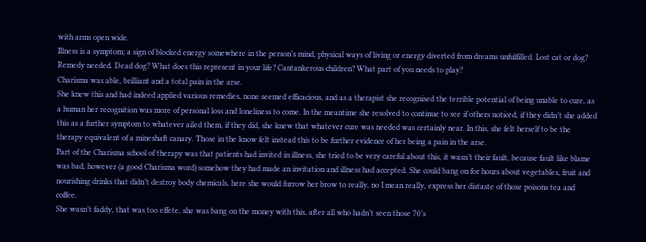with arms open wide.
Illness is a symptom; a sign of blocked energy somewhere in the person’s mind, physical ways of living or energy diverted from dreams unfulfilled. Lost cat or dog? Remedy needed. Dead dog? What does this represent in your life? Cantankerous children? What part of you needs to play?
Charisma was able, brilliant and a total pain in the arse.
She knew this and had indeed applied various remedies, none seemed efficacious, and as a therapist she recognised the terrible potential of being unable to cure, as a human her recognition was more of personal loss and loneliness to come. In the meantime she resolved to continue to see if others noticed, if they didn’t she added this as a further symptom to whatever ailed them, if they did, she knew that whatever cure was needed was certainly near. In this, she felt herself to be the therapy equivalent of a mineshaft canary. Those in the know felt instead this to be further evidence of her being a pain in the arse.
Part of the Charisma school of therapy was that patients had invited in illness, she tried to be very careful about this, it wasn’t their fault, because fault like blame was bad, however (a good Charisma word) somehow they had made an invitation and illness had accepted. She could bang on for hours about vegetables, fruit and nourishing drinks that didn’t destroy body chemicals, here she would furrow her brow to really, no I mean really, express her distaste of those poisons tea and coffee.
She wasn’t faddy, that was too effete, she was bang on the money with this, after all who hadn’t seen those 70’s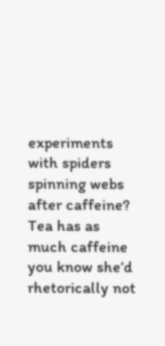experiments with spiders spinning webs after caffeine? Tea has as much caffeine you know she’d rhetorically not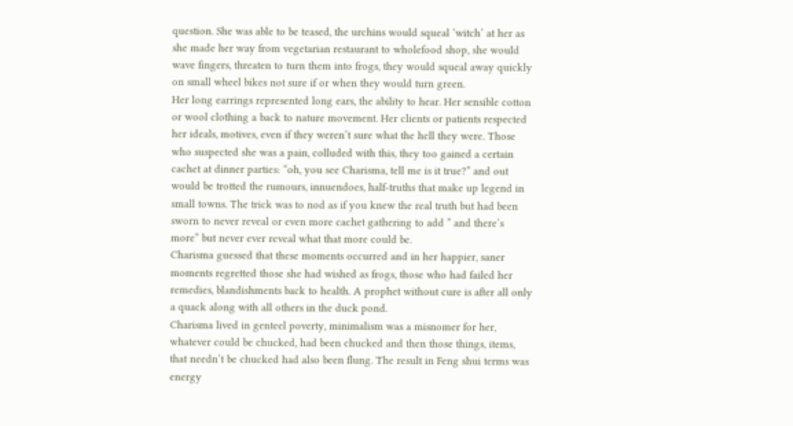question. She was able to be teased, the urchins would squeal ‘witch’ at her as she made her way from vegetarian restaurant to wholefood shop, she would wave fingers, threaten to turn them into frogs, they would squeal away quickly on small wheel bikes not sure if or when they would turn green.
Her long earrings represented long ears, the ability to hear. Her sensible cotton or wool clothing a back to nature movement. Her clients or patients respected her ideals, motives, even if they weren’t sure what the hell they were. Those who suspected she was a pain, colluded with this, they too gained a certain cachet at dinner parties: “oh, you see Charisma, tell me is it true?” and out would be trotted the rumours, innuendoes, half-truths that make up legend in small towns. The trick was to nod as if you knew the real truth but had been sworn to never reveal or even more cachet gathering to add ” and there’s more” but never ever reveal what that more could be.
Charisma guessed that these moments occurred and in her happier, saner moments regretted those she had wished as frogs, those who had failed her remedies, blandishments back to health. A prophet without cure is after all only a quack along with all others in the duck pond.
Charisma lived in genteel poverty, minimalism was a misnomer for her, whatever could be chucked, had been chucked and then those things, items, that needn’t be chucked had also been flung. The result in Feng shui terms was energy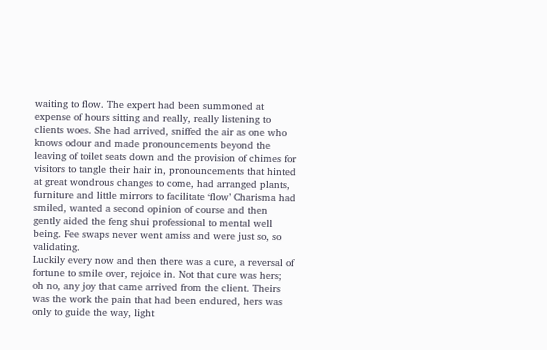waiting to flow. The expert had been summoned at expense of hours sitting and really, really listening to clients woes. She had arrived, sniffed the air as one who knows odour and made pronouncements beyond the leaving of toilet seats down and the provision of chimes for visitors to tangle their hair in, pronouncements that hinted at great wondrous changes to come, had arranged plants, furniture and little mirrors to facilitate ‘flow’ Charisma had smiled, wanted a second opinion of course and then gently aided the feng shui professional to mental well being. Fee swaps never went amiss and were just so, so validating.
Luckily every now and then there was a cure, a reversal of fortune to smile over, rejoice in. Not that cure was hers; oh no, any joy that came arrived from the client. Theirs was the work the pain that had been endured, hers was only to guide the way, light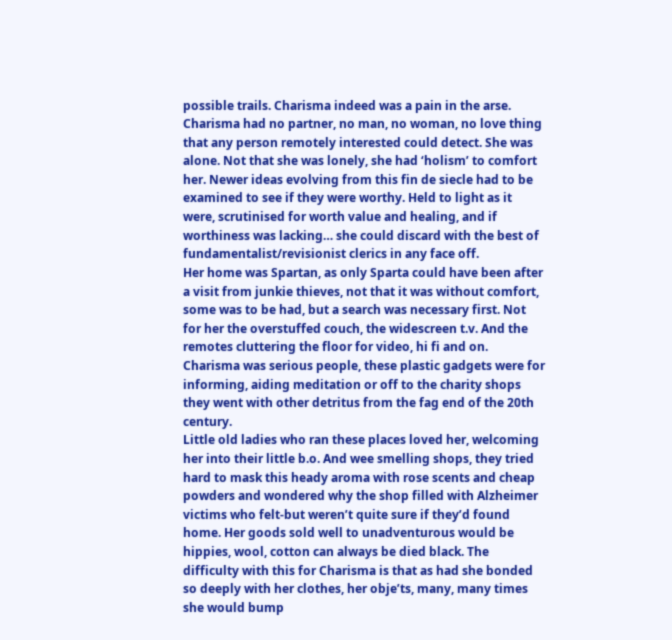possible trails. Charisma indeed was a pain in the arse.
Charisma had no partner, no man, no woman, no love thing that any person remotely interested could detect. She was alone. Not that she was lonely, she had ‘holism’ to comfort her. Newer ideas evolving from this fin de siecle had to be examined to see if they were worthy. Held to light as it were, scrutinised for worth value and healing, and if worthiness was lacking… she could discard with the best of fundamentalist/revisionist clerics in any face off.
Her home was Spartan, as only Sparta could have been after a visit from junkie thieves, not that it was without comfort, some was to be had, but a search was necessary first. Not for her the overstuffed couch, the widescreen t.v. And the remotes cluttering the floor for video, hi fi and on. Charisma was serious people, these plastic gadgets were for informing, aiding meditation or off to the charity shops they went with other detritus from the fag end of the 20th century.
Little old ladies who ran these places loved her, welcoming her into their little b.o. And wee smelling shops, they tried hard to mask this heady aroma with rose scents and cheap powders and wondered why the shop filled with Alzheimer victims who felt-but weren’t quite sure if they’d found home. Her goods sold well to unadventurous would be hippies, wool, cotton can always be died black. The difficulty with this for Charisma is that as had she bonded so deeply with her clothes, her obje’ts, many, many times she would bump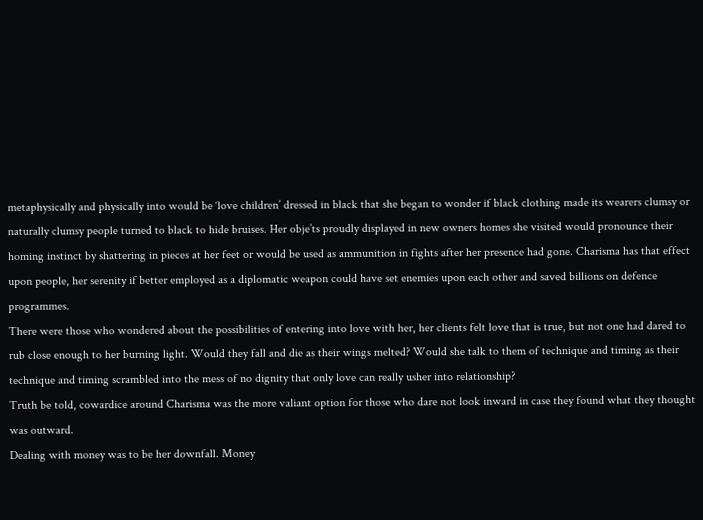metaphysically and physically into would be ‘love children’ dressed in black that she began to wonder if black clothing made its wearers clumsy or naturally clumsy people turned to black to hide bruises. Her obje’ts proudly displayed in new owners homes she visited would pronounce their homing instinct by shattering in pieces at her feet or would be used as ammunition in fights after her presence had gone. Charisma has that effect upon people, her serenity if better employed as a diplomatic weapon could have set enemies upon each other and saved billions on defence programmes.
There were those who wondered about the possibilities of entering into love with her, her clients felt love that is true, but not one had dared to rub close enough to her burning light. Would they fall and die as their wings melted? Would she talk to them of technique and timing as their technique and timing scrambled into the mess of no dignity that only love can really usher into relationship?
Truth be told, cowardice around Charisma was the more valiant option for those who dare not look inward in case they found what they thought was outward.
Dealing with money was to be her downfall. Money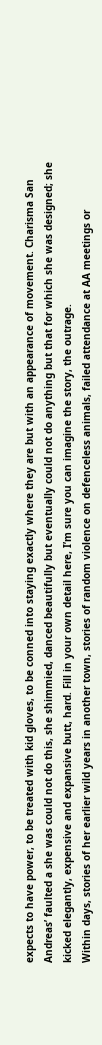expects to have power, to be treated with kid gloves, to be conned into staying exactly where they are but with an appearance of movement. Charisma San Andreas’ faulted a she was could not do this, she shimmied, danced beautifully but eventually could not do anything but that for which she was designed; she kicked elegantly, expensive and expansive butt, hard. Fill in your own detail here, I’m sure you can imagine the story, the outrage.
Within days, stories of her earlier wild years in another town, stories of random violence on defenceless animals, failed attendance at AA meetings or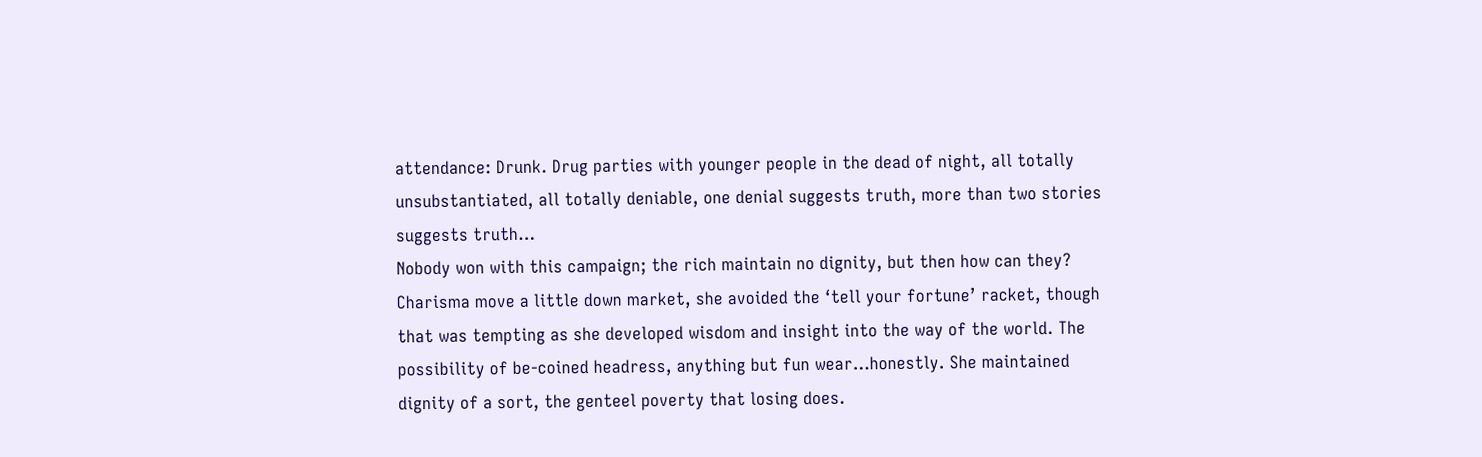attendance: Drunk. Drug parties with younger people in the dead of night, all totally unsubstantiated, all totally deniable, one denial suggests truth, more than two stories suggests truth…
Nobody won with this campaign; the rich maintain no dignity, but then how can they?
Charisma move a little down market, she avoided the ‘tell your fortune’ racket, though that was tempting as she developed wisdom and insight into the way of the world. The possibility of be-coined headress, anything but fun wear…honestly. She maintained dignity of a sort, the genteel poverty that losing does.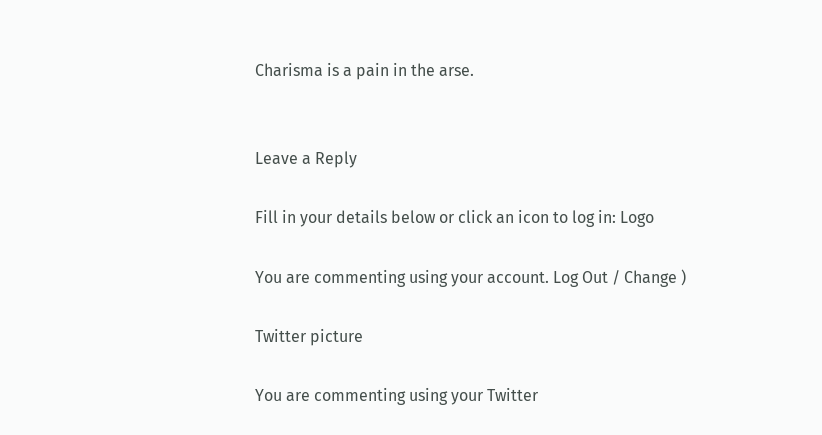Charisma is a pain in the arse.


Leave a Reply

Fill in your details below or click an icon to log in: Logo

You are commenting using your account. Log Out / Change )

Twitter picture

You are commenting using your Twitter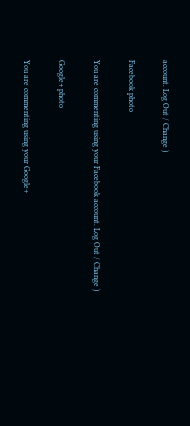account. Log Out / Change )

Facebook photo

You are commenting using your Facebook account. Log Out / Change )

Google+ photo

You are commenting using your Google+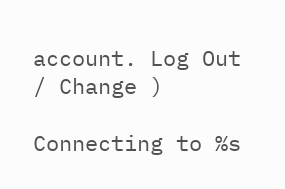account. Log Out / Change )

Connecting to %s